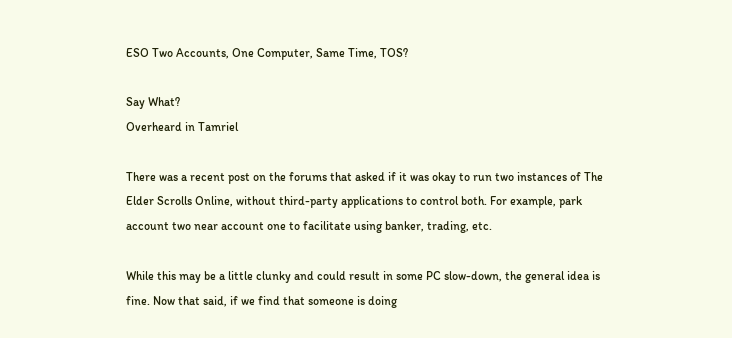ESO Two Accounts, One Computer, Same Time, TOS?

Say What?
Overheard in Tamriel

There was a recent post on the forums that asked if it was okay to run two instances of The Elder Scrolls Online, without third-party applications to control both. For example, park account two near account one to facilitate using banker, trading, etc.

While this may be a little clunky and could result in some PC slow-down, the general idea is fine. Now that said, if we find that someone is doing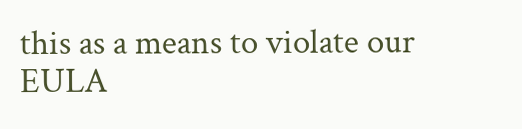this as a means to violate our EULA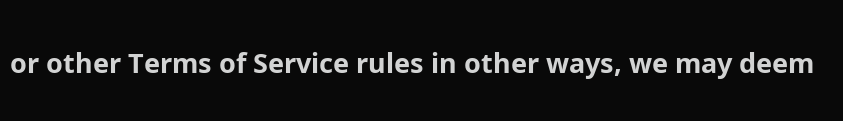or other Terms of Service rules in other ways, we may deem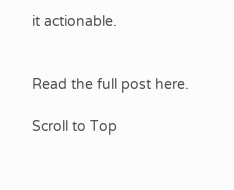it actionable.


Read the full post here.

Scroll to Top